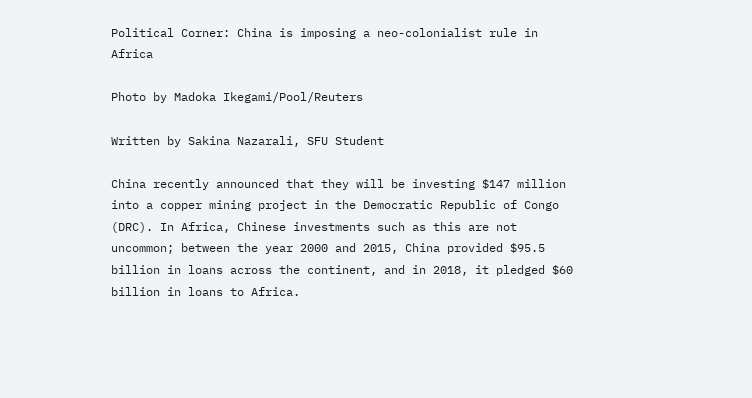Political Corner: China is imposing a neo-colonialist rule in Africa

Photo by Madoka Ikegami/Pool/Reuters

Written by Sakina Nazarali, SFU Student

China recently announced that they will be investing $147 million into a copper mining project in the Democratic Republic of Congo (DRC). In Africa, Chinese investments such as this are not uncommon; between the year 2000 and 2015, China provided $95.5 billion in loans across the continent, and in 2018, it pledged $60 billion in loans to Africa.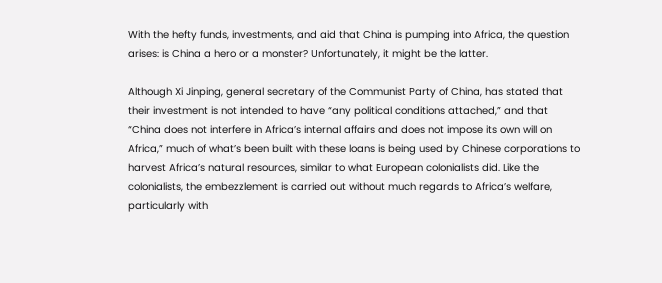With the hefty funds, investments, and aid that China is pumping into Africa, the question arises: is China a hero or a monster? Unfortunately, it might be the latter.

Although Xi Jinping, general secretary of the Communist Party of China, has stated that their investment is not intended to have “any political conditions attached,” and that “China does not interfere in Africa’s internal affairs and does not impose its own will on Africa,” much of what’s been built with these loans is being used by Chinese corporations to harvest Africa’s natural resources, similar to what European colonialists did. Like the colonialists, the embezzlement is carried out without much regards to Africa’s welfare, particularly with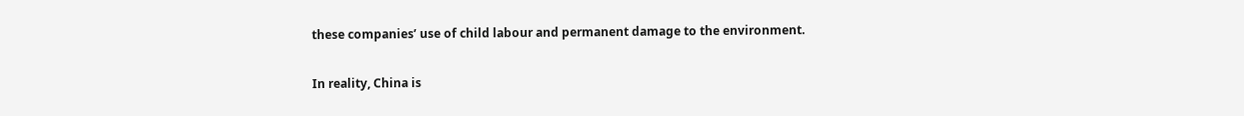these companies’ use of child labour and permanent damage to the environment.

In reality, China is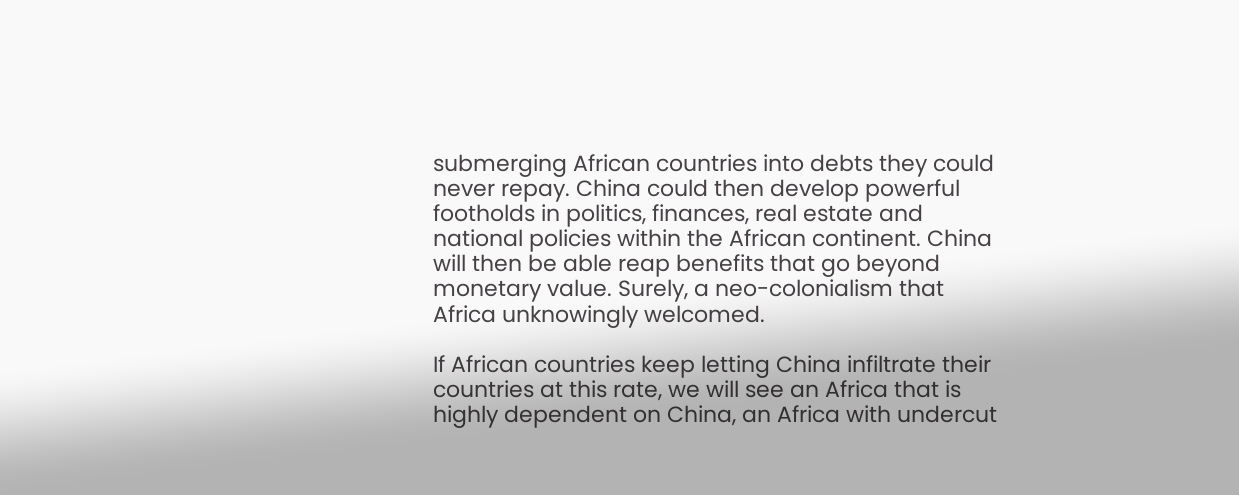submerging African countries into debts they could never repay. China could then develop powerful footholds in politics, finances, real estate and national policies within the African continent. China will then be able reap benefits that go beyond monetary value. Surely, a neo-colonialism that Africa unknowingly welcomed.

If African countries keep letting China infiltrate their countries at this rate, we will see an Africa that is highly dependent on China, an Africa with undercut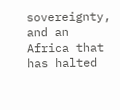sovereignty, and an Africa that has halted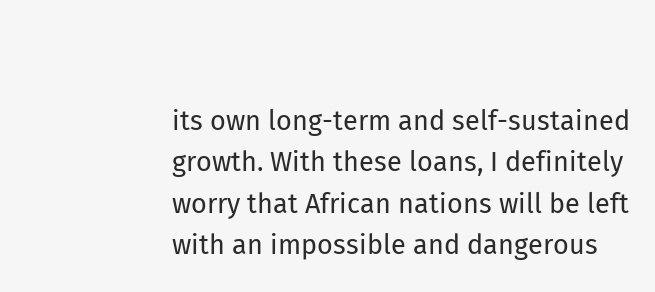its own long-term and self-sustained growth. With these loans, I definitely worry that African nations will be left with an impossible and dangerous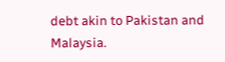debt akin to Pakistan and Malaysia.